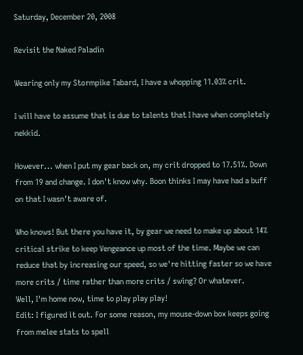Saturday, December 20, 2008

Revisit the Naked Paladin

Wearing only my Stormpike Tabard, I have a whopping 11.03% crit.

I will have to assume that is due to talents that I have when completely nekkid.

However... when I put my gear back on, my crit dropped to 17.51%. Down from 19 and change. I don't know why. Boon thinks I may have had a buff on that I wasn't aware of.

Who knows! But there you have it, by gear we need to make up about 14% critical strike to keep Vengeance up most of the time. Maybe we can reduce that by increasing our speed, so we're hitting faster so we have more crits / time rather than more crits / swing? Or whatever.
Well, I'm home now, time to play play play!
Edit: I figured it out. For some reason, my mouse-down box keeps going from melee stats to spell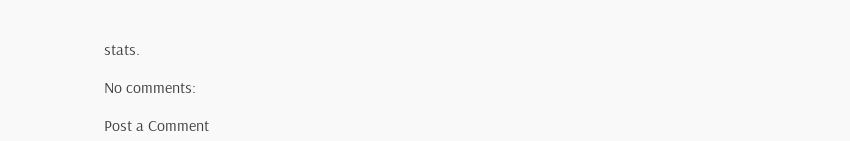stats.

No comments:

Post a Comment